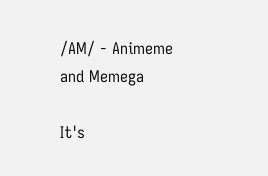/AM/ - Animeme and Memega

It's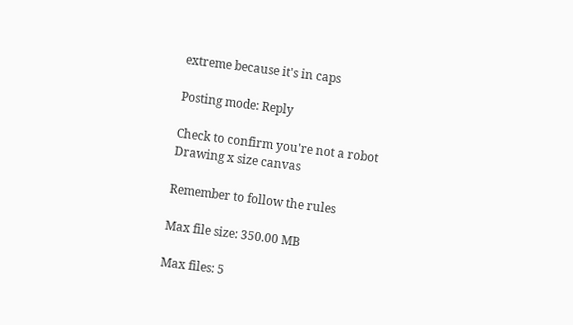extreme because it's in caps

Posting mode: Reply

Check to confirm you're not a robot
Drawing x size canvas

Remember to follow the rules

Max file size: 350.00 MB

Max files: 5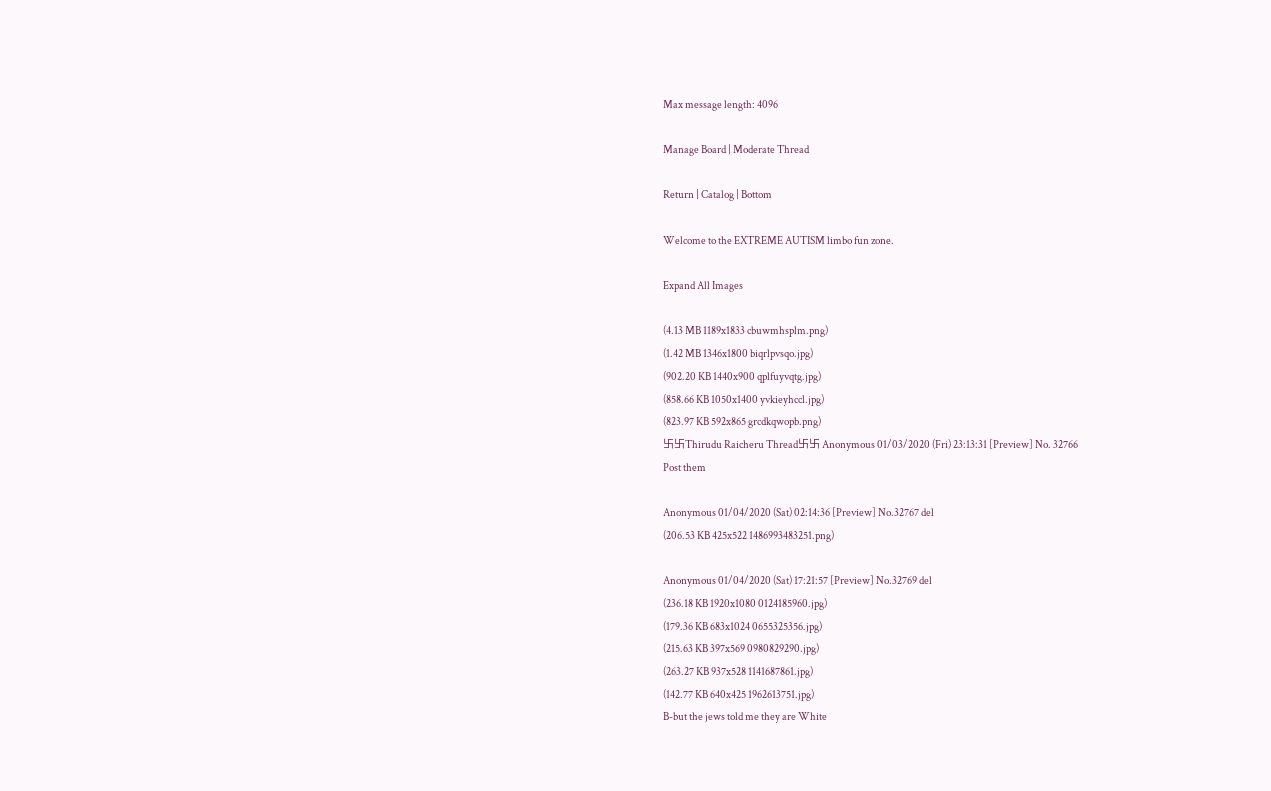Max message length: 4096

Manage Board | Moderate Thread

Return | Catalog | Bottom

Welcome to the EXTREME AUTISM limbo fun zone.

Expand All Images

(4.13 MB 1189x1833 cbuwmhsplm.png)
(1.42 MB 1346x1800 biqrlpvsqo.jpg)
(902.20 KB 1440x900 qplfuyvqtg.jpg)
(858.66 KB 1050x1400 yvkieyhccl.jpg)
(823.97 KB 592x865 grcdkqwopb.png)
卐卐Thirudu Raicheru Thread卐卐 Anonymous 01/03/2020 (Fri) 23:13:31 [Preview] No. 32766
Post them

Anonymous 01/04/2020 (Sat) 02:14:36 [Preview] No.32767 del
(206.53 KB 425x522 1486993483251.png)

Anonymous 01/04/2020 (Sat) 17:21:57 [Preview] No.32769 del
(236.18 KB 1920x1080 0124185960.jpg)
(179.36 KB 683x1024 0655325356.jpg)
(215.63 KB 397x569 0980829290.jpg)
(263.27 KB 937x528 1141687861.jpg)
(142.77 KB 640x425 1962613751.jpg)
B-but the jews told me they are White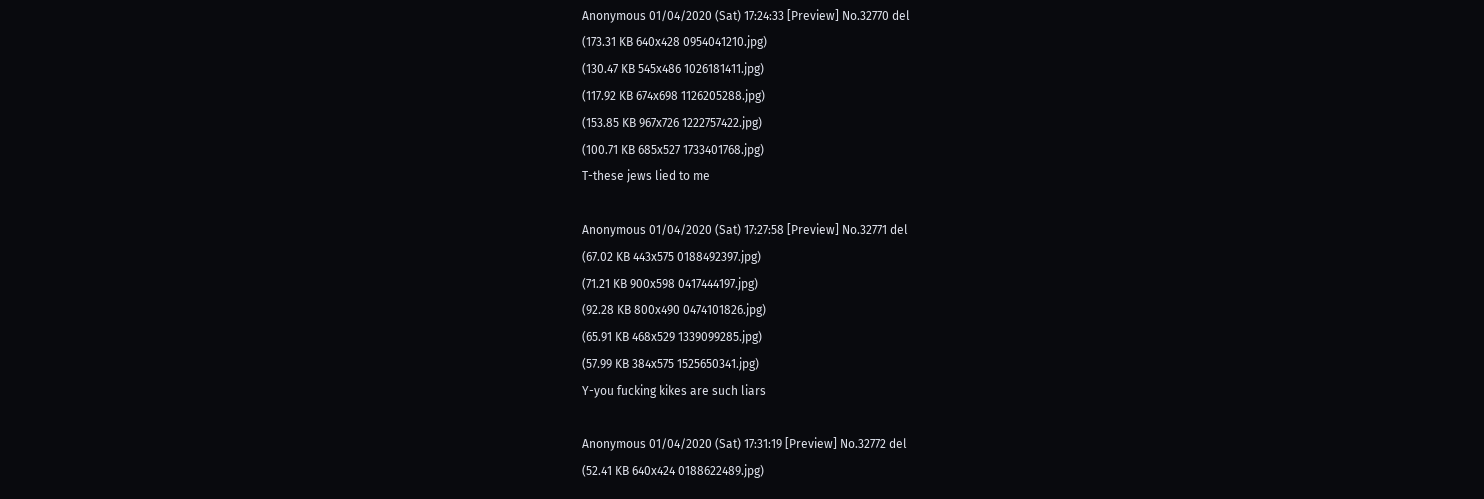Anonymous 01/04/2020 (Sat) 17:24:33 [Preview] No.32770 del
(173.31 KB 640x428 0954041210.jpg)
(130.47 KB 545x486 1026181411.jpg)
(117.92 KB 674x698 1126205288.jpg)
(153.85 KB 967x726 1222757422.jpg)
(100.71 KB 685x527 1733401768.jpg)
T-these jews lied to me

Anonymous 01/04/2020 (Sat) 17:27:58 [Preview] No.32771 del
(67.02 KB 443x575 0188492397.jpg)
(71.21 KB 900x598 0417444197.jpg)
(92.28 KB 800x490 0474101826.jpg)
(65.91 KB 468x529 1339099285.jpg)
(57.99 KB 384x575 1525650341.jpg)
Y-you fucking kikes are such liars

Anonymous 01/04/2020 (Sat) 17:31:19 [Preview] No.32772 del
(52.41 KB 640x424 0188622489.jpg)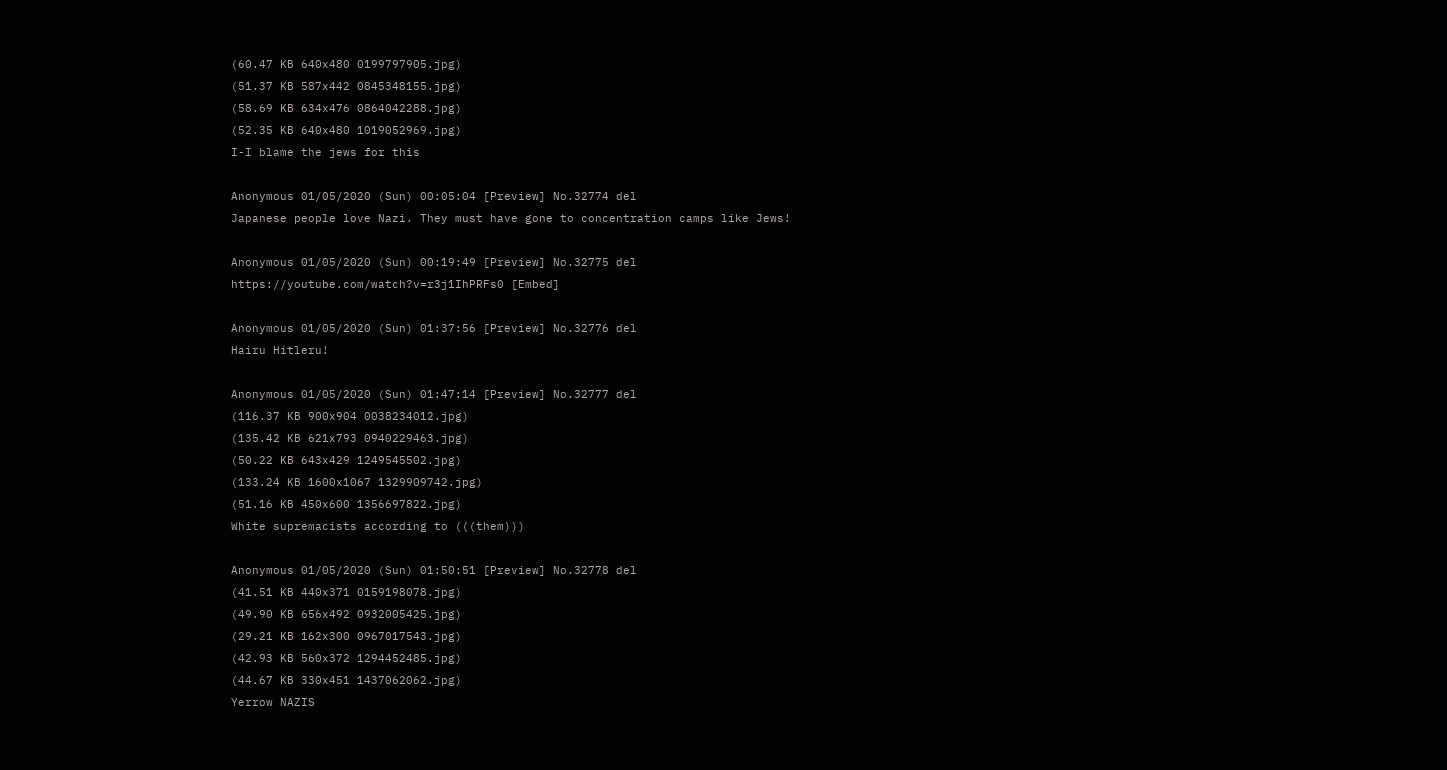(60.47 KB 640x480 0199797905.jpg)
(51.37 KB 587x442 0845348155.jpg)
(58.69 KB 634x476 0864042288.jpg)
(52.35 KB 640x480 1019052969.jpg)
I-I blame the jews for this

Anonymous 01/05/2020 (Sun) 00:05:04 [Preview] No.32774 del
Japanese people love Nazi. They must have gone to concentration camps like Jews!

Anonymous 01/05/2020 (Sun) 00:19:49 [Preview] No.32775 del
https://youtube.com/watch?v=r3j1IhPRFs0 [Embed]

Anonymous 01/05/2020 (Sun) 01:37:56 [Preview] No.32776 del
Hairu Hitleru!

Anonymous 01/05/2020 (Sun) 01:47:14 [Preview] No.32777 del
(116.37 KB 900x904 0038234012.jpg)
(135.42 KB 621x793 0940229463.jpg)
(50.22 KB 643x429 1249545502.jpg)
(133.24 KB 1600x1067 1329909742.jpg)
(51.16 KB 450x600 1356697822.jpg)
White supremacists according to (((them)))

Anonymous 01/05/2020 (Sun) 01:50:51 [Preview] No.32778 del
(41.51 KB 440x371 0159198078.jpg)
(49.90 KB 656x492 0932005425.jpg)
(29.21 KB 162x300 0967017543.jpg)
(42.93 KB 560x372 1294452485.jpg)
(44.67 KB 330x451 1437062062.jpg)
Yerrow NAZIS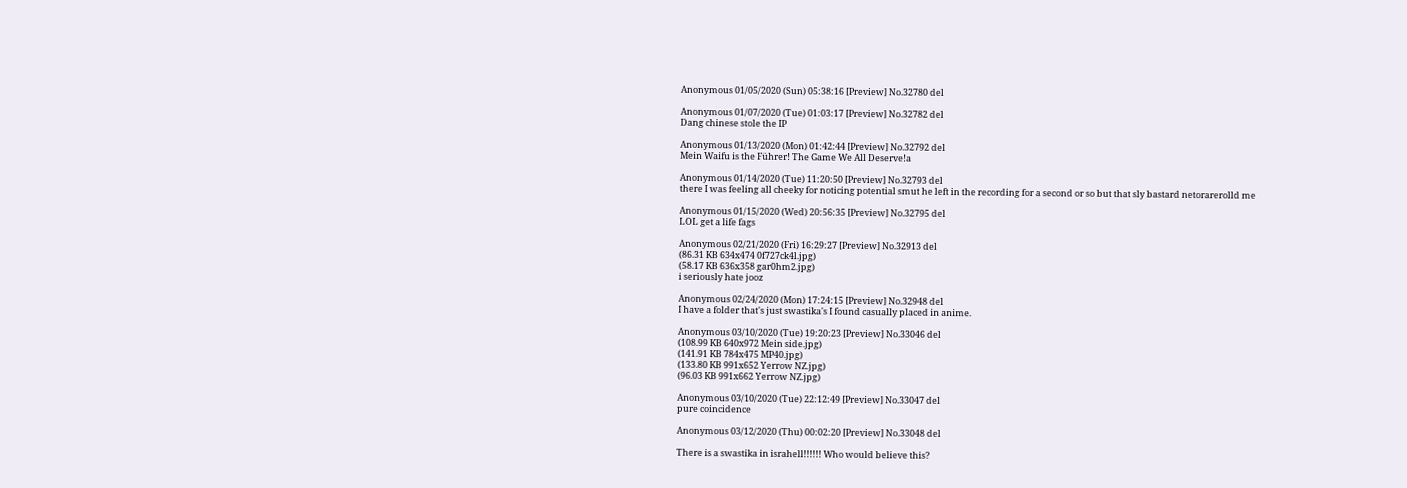Anonymous 01/05/2020 (Sun) 05:38:16 [Preview] No.32780 del

Anonymous 01/07/2020 (Tue) 01:03:17 [Preview] No.32782 del
Dang chinese stole the IP

Anonymous 01/13/2020 (Mon) 01:42:44 [Preview] No.32792 del
Mein Waifu is the Führer! The Game We All Deserve!a

Anonymous 01/14/2020 (Tue) 11:20:50 [Preview] No.32793 del
there I was feeling all cheeky for noticing potential smut he left in the recording for a second or so but that sly bastard netorarerolld me

Anonymous 01/15/2020 (Wed) 20:56:35 [Preview] No.32795 del
LOL get a life fags

Anonymous 02/21/2020 (Fri) 16:29:27 [Preview] No.32913 del
(86.31 KB 634x474 0f727ck4l.jpg)
(58.17 KB 636x358 gar0hm2.jpg)
i seriously hate jooz

Anonymous 02/24/2020 (Mon) 17:24:15 [Preview] No.32948 del
I have a folder that's just swastika's I found casually placed in anime.

Anonymous 03/10/2020 (Tue) 19:20:23 [Preview] No.33046 del
(108.99 KB 640x972 Mein side.jpg)
(141.91 KB 784x475 MP40.jpg)
(133.80 KB 991x652 Yerrow NZ.jpg)
(96.03 KB 991x662 Yerrow NZ.jpg)

Anonymous 03/10/2020 (Tue) 22:12:49 [Preview] No.33047 del
pure coincidence

Anonymous 03/12/2020 (Thu) 00:02:20 [Preview] No.33048 del

There is a swastika in israhell!!!!!! Who would believe this?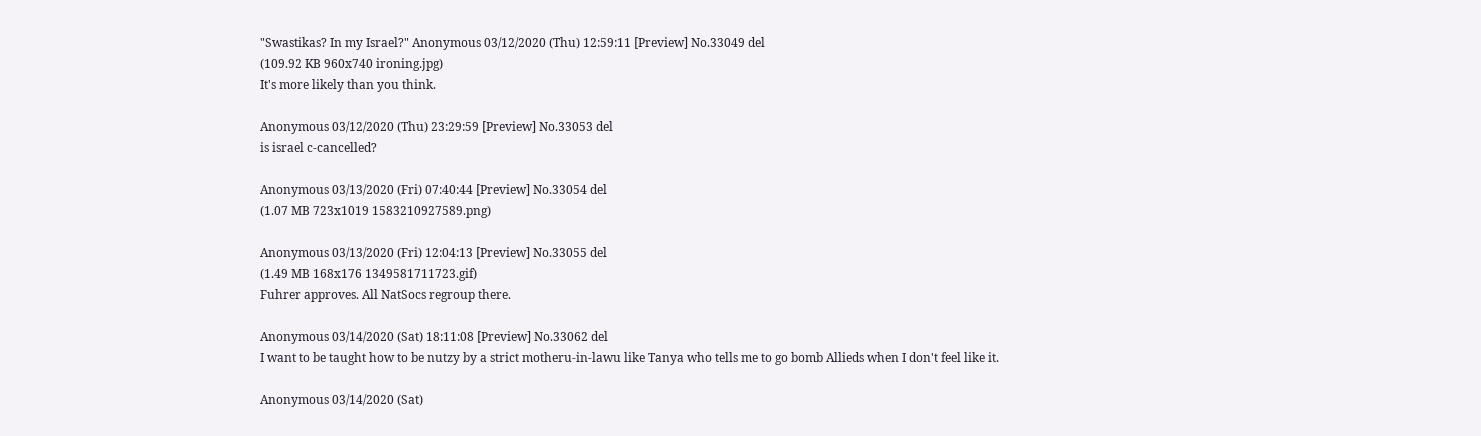"Swastikas? In my Israel?" Anonymous 03/12/2020 (Thu) 12:59:11 [Preview] No.33049 del
(109.92 KB 960x740 ironing.jpg)
It's more likely than you think.

Anonymous 03/12/2020 (Thu) 23:29:59 [Preview] No.33053 del
is israel c-cancelled?

Anonymous 03/13/2020 (Fri) 07:40:44 [Preview] No.33054 del
(1.07 MB 723x1019 1583210927589.png)

Anonymous 03/13/2020 (Fri) 12:04:13 [Preview] No.33055 del
(1.49 MB 168x176 1349581711723.gif)
Fuhrer approves. All NatSocs regroup there.

Anonymous 03/14/2020 (Sat) 18:11:08 [Preview] No.33062 del
I want to be taught how to be nutzy by a strict motheru-in-lawu like Tanya who tells me to go bomb Allieds when I don't feel like it.

Anonymous 03/14/2020 (Sat)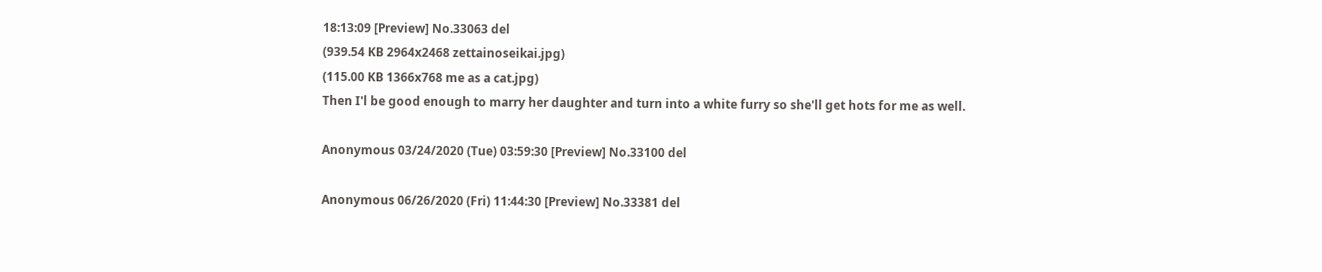18:13:09 [Preview] No.33063 del
(939.54 KB 2964x2468 zettainoseikai.jpg)
(115.00 KB 1366x768 me as a cat.jpg)
Then I'l be good enough to marry her daughter and turn into a white furry so she'll get hots for me as well.

Anonymous 03/24/2020 (Tue) 03:59:30 [Preview] No.33100 del

Anonymous 06/26/2020 (Fri) 11:44:30 [Preview] No.33381 del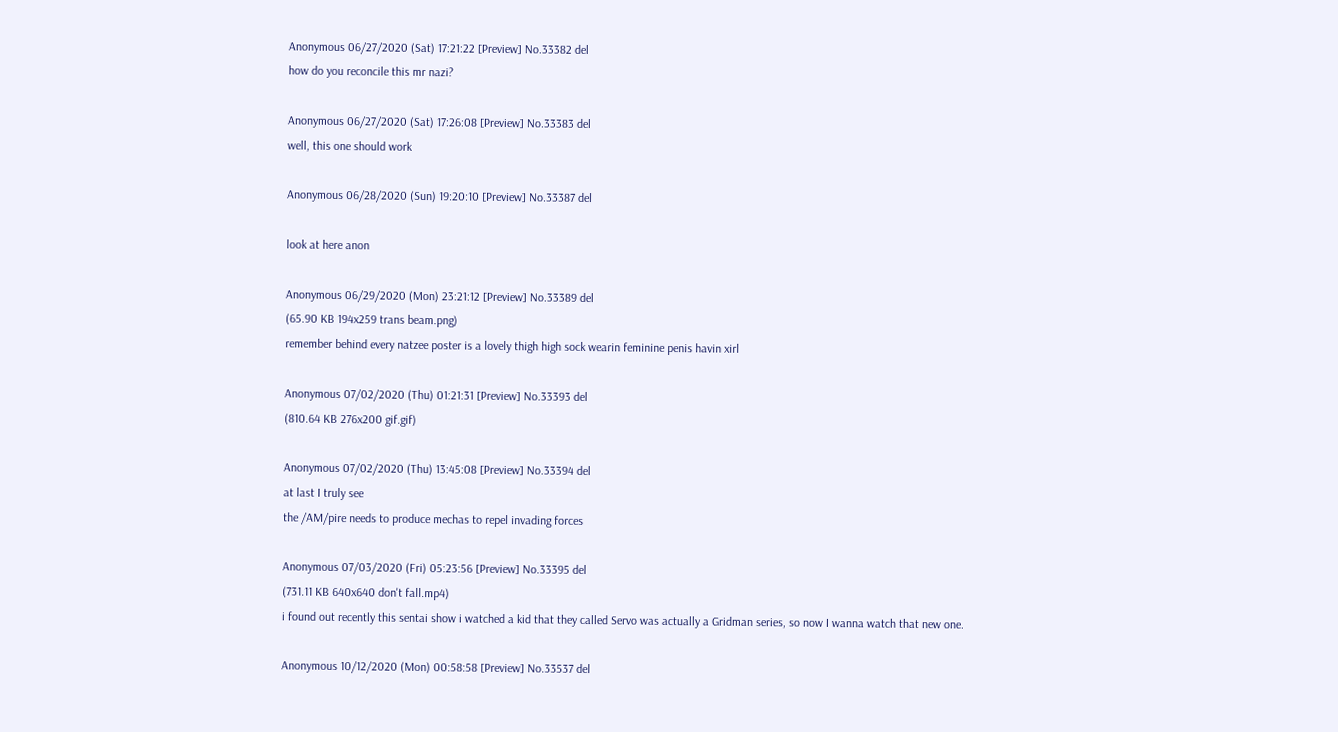Anonymous 06/27/2020 (Sat) 17:21:22 [Preview] No.33382 del
how do you reconcile this mr nazi?

Anonymous 06/27/2020 (Sat) 17:26:08 [Preview] No.33383 del
well, this one should work

Anonymous 06/28/2020 (Sun) 19:20:10 [Preview] No.33387 del

look at here anon

Anonymous 06/29/2020 (Mon) 23:21:12 [Preview] No.33389 del
(65.90 KB 194x259 trans beam.png)
remember behind every natzee poster is a lovely thigh high sock wearin feminine penis havin xirl

Anonymous 07/02/2020 (Thu) 01:21:31 [Preview] No.33393 del
(810.64 KB 276x200 gif.gif)

Anonymous 07/02/2020 (Thu) 13:45:08 [Preview] No.33394 del
at last I truly see
the /AM/pire needs to produce mechas to repel invading forces

Anonymous 07/03/2020 (Fri) 05:23:56 [Preview] No.33395 del
(731.11 KB 640x640 don't fall.mp4)
i found out recently this sentai show i watched a kid that they called Servo was actually a Gridman series, so now I wanna watch that new one.

Anonymous 10/12/2020 (Mon) 00:58:58 [Preview] No.33537 del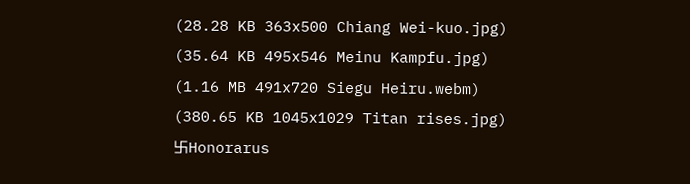(28.28 KB 363x500 Chiang Wei-kuo.jpg)
(35.64 KB 495x546 Meinu Kampfu.jpg)
(1.16 MB 491x720 Siegu Heiru.webm)
(380.65 KB 1045x1029 Titan rises.jpg)
卐Honorarus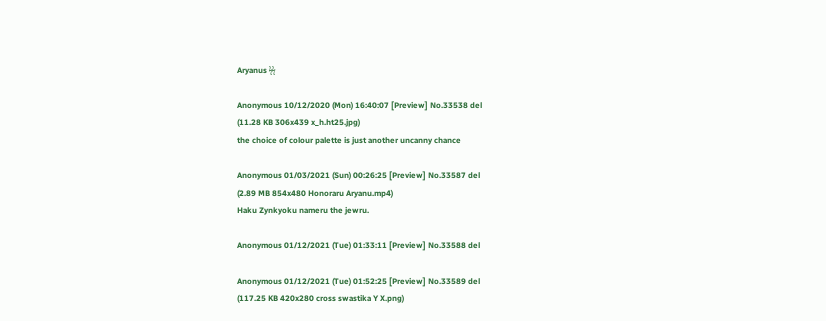Aryanus ϟϟ

Anonymous 10/12/2020 (Mon) 16:40:07 [Preview] No.33538 del
(11.28 KB 306x439 x_h.ht25.jpg)
the choice of colour palette is just another uncanny chance

Anonymous 01/03/2021 (Sun) 00:26:25 [Preview] No.33587 del
(2.89 MB 854x480 Honoraru Aryanu.mp4)
Haku Zynkyoku nameru the jewru.

Anonymous 01/12/2021 (Tue) 01:33:11 [Preview] No.33588 del

Anonymous 01/12/2021 (Tue) 01:52:25 [Preview] No.33589 del
(117.25 KB 420x280 cross swastika Y X.png)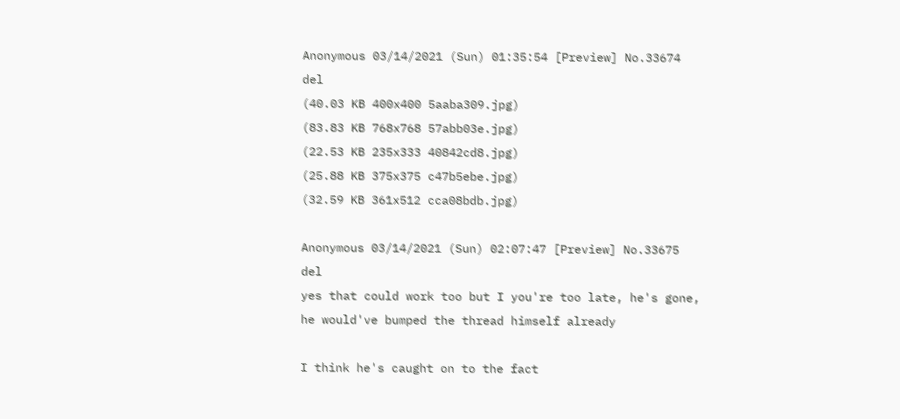Anonymous 03/14/2021 (Sun) 01:35:54 [Preview] No.33674 del
(40.03 KB 400x400 5aaba309.jpg)
(83.83 KB 768x768 57abb03e.jpg)
(22.53 KB 235x333 40842cd8.jpg)
(25.88 KB 375x375 c47b5ebe.jpg)
(32.59 KB 361x512 cca08bdb.jpg)

Anonymous 03/14/2021 (Sun) 02:07:47 [Preview] No.33675 del
yes that could work too but I you're too late, he's gone, he would've bumped the thread himself already

I think he's caught on to the fact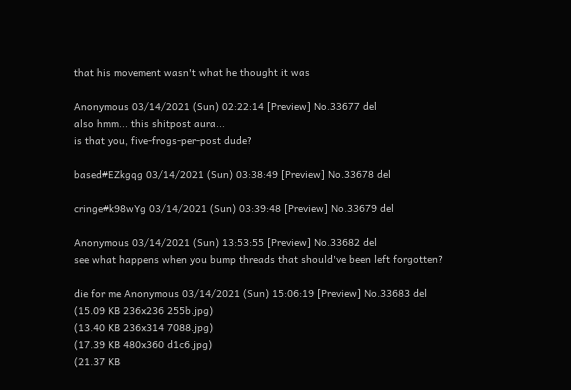that his movement wasn't what he thought it was

Anonymous 03/14/2021 (Sun) 02:22:14 [Preview] No.33677 del
also hmm... this shitpost aura...
is that you, five-frogs-per-post dude?

based#EZkgqg 03/14/2021 (Sun) 03:38:49 [Preview] No.33678 del

cringe#k98wYg 03/14/2021 (Sun) 03:39:48 [Preview] No.33679 del

Anonymous 03/14/2021 (Sun) 13:53:55 [Preview] No.33682 del
see what happens when you bump threads that should've been left forgotten?

die for me Anonymous 03/14/2021 (Sun) 15:06:19 [Preview] No.33683 del
(15.09 KB 236x236 255b.jpg)
(13.40 KB 236x314 7088.jpg)
(17.39 KB 480x360 d1c6.jpg)
(21.37 KB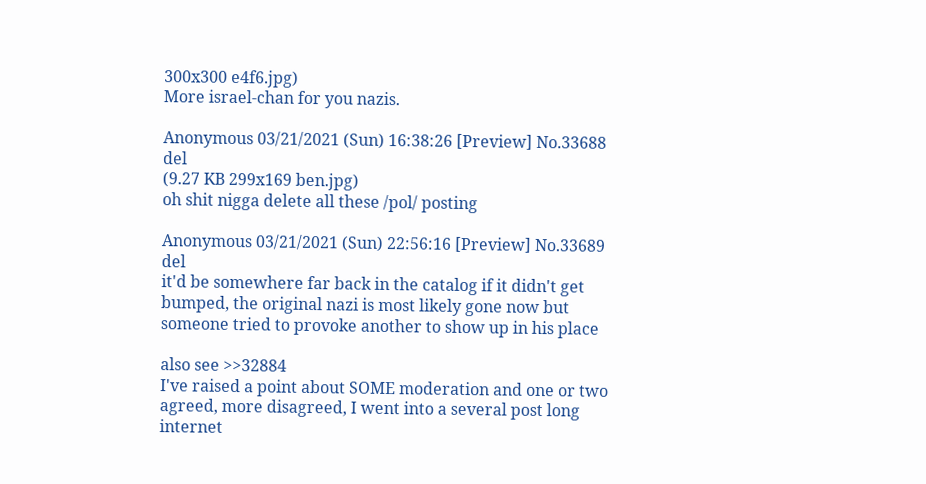300x300 e4f6.jpg)
More israel-chan for you nazis.

Anonymous 03/21/2021 (Sun) 16:38:26 [Preview] No.33688 del
(9.27 KB 299x169 ben.jpg)
oh shit nigga delete all these /pol/ posting

Anonymous 03/21/2021 (Sun) 22:56:16 [Preview] No.33689 del
it'd be somewhere far back in the catalog if it didn't get bumped, the original nazi is most likely gone now but someone tried to provoke another to show up in his place

also see >>32884
I've raised a point about SOME moderation and one or two agreed, more disagreed, I went into a several post long internet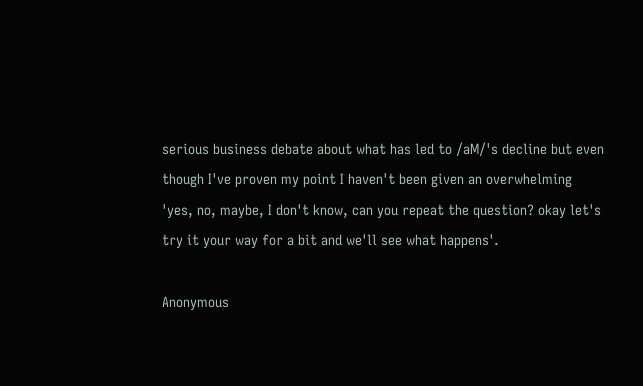serious business debate about what has led to /aM/'s decline but even though I've proven my point I haven't been given an overwhelming 'yes, no, maybe, I don't know, can you repeat the question? okay let's try it your way for a bit and we'll see what happens'.

Anonymous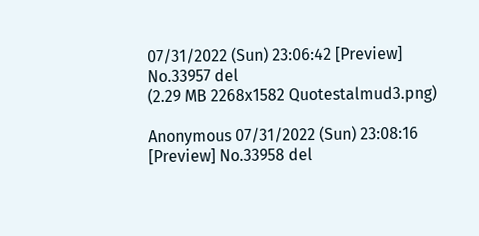07/31/2022 (Sun) 23:06:42 [Preview] No.33957 del
(2.29 MB 2268x1582 Quotestalmud3.png)

Anonymous 07/31/2022 (Sun) 23:08:16 [Preview] No.33958 del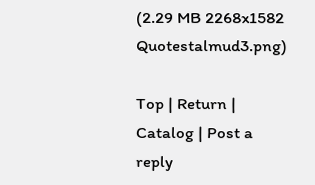(2.29 MB 2268x1582 Quotestalmud3.png)

Top | Return | Catalog | Post a reply